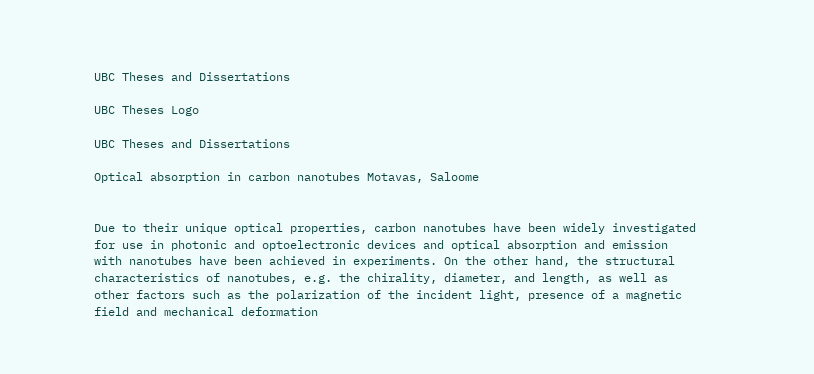UBC Theses and Dissertations

UBC Theses Logo

UBC Theses and Dissertations

Optical absorption in carbon nanotubes Motavas, Saloome


Due to their unique optical properties, carbon nanotubes have been widely investigated for use in photonic and optoelectronic devices and optical absorption and emission with nanotubes have been achieved in experiments. On the other hand, the structural characteristics of nanotubes, e.g. the chirality, diameter, and length, as well as other factors such as the polarization of the incident light, presence of a magnetic field and mechanical deformation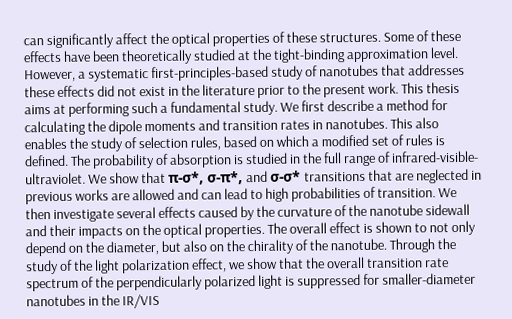can significantly affect the optical properties of these structures. Some of these effects have been theoretically studied at the tight-binding approximation level. However, a systematic first-principles-based study of nanotubes that addresses these effects did not exist in the literature prior to the present work. This thesis aims at performing such a fundamental study. We first describe a method for calculating the dipole moments and transition rates in nanotubes. This also enables the study of selection rules, based on which a modified set of rules is defined. The probability of absorption is studied in the full range of infrared-visible-ultraviolet. We show that π-σ*, σ-π*, and σ-σ* transitions that are neglected in previous works are allowed and can lead to high probabilities of transition. We then investigate several effects caused by the curvature of the nanotube sidewall and their impacts on the optical properties. The overall effect is shown to not only depend on the diameter, but also on the chirality of the nanotube. Through the study of the light polarization effect, we show that the overall transition rate spectrum of the perpendicularly polarized light is suppressed for smaller-diameter nanotubes in the IR/VIS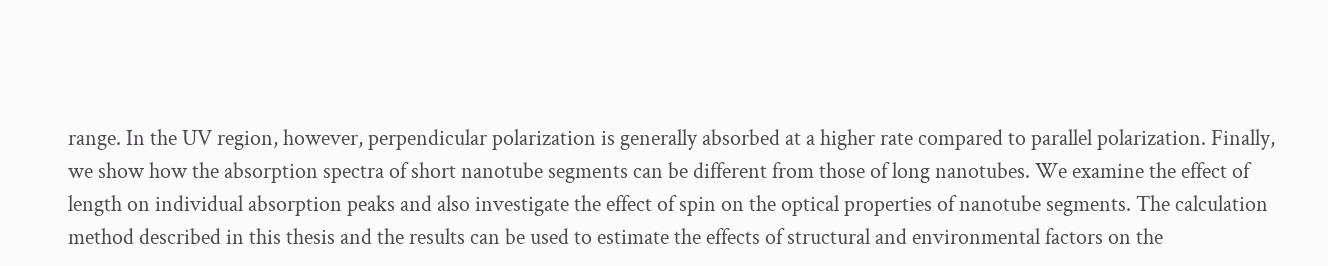range. In the UV region, however, perpendicular polarization is generally absorbed at a higher rate compared to parallel polarization. Finally, we show how the absorption spectra of short nanotube segments can be different from those of long nanotubes. We examine the effect of length on individual absorption peaks and also investigate the effect of spin on the optical properties of nanotube segments. The calculation method described in this thesis and the results can be used to estimate the effects of structural and environmental factors on the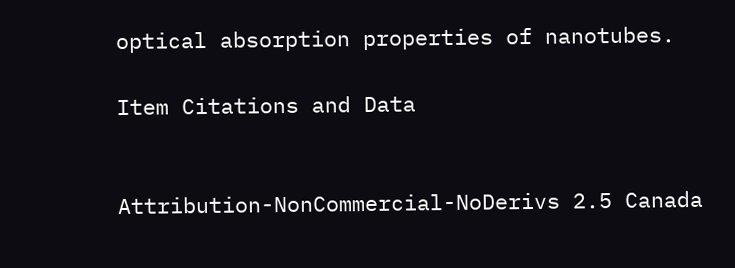optical absorption properties of nanotubes.

Item Citations and Data


Attribution-NonCommercial-NoDerivs 2.5 Canada